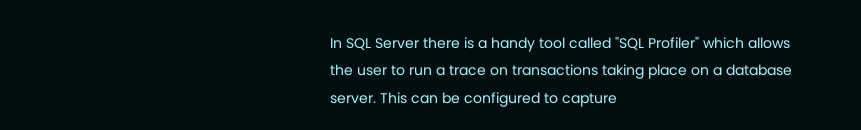In SQL Server there is a handy tool called "SQL Profiler" which allows
the user to run a trace on transactions taking place on a database
server. This can be configured to capture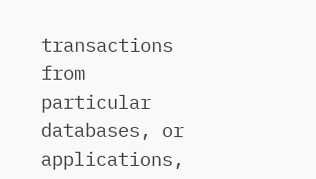transactions from particular
databases, or applications,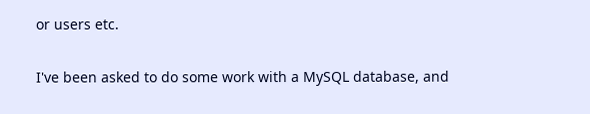or users etc.

I've been asked to do some work with a MySQL database, and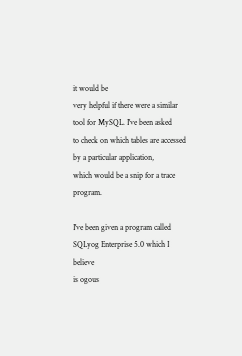it would be
very helpful if there were a similar tool for MySQL. I've been asked
to check on which tables are accessed by a particular application,
which would be a snip for a trace program.

I've been given a program called SQLyog Enterprise 5.0 which I believe
is ogous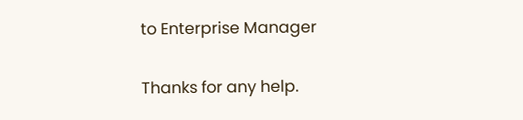to Enterprise Manager

Thanks for any help.